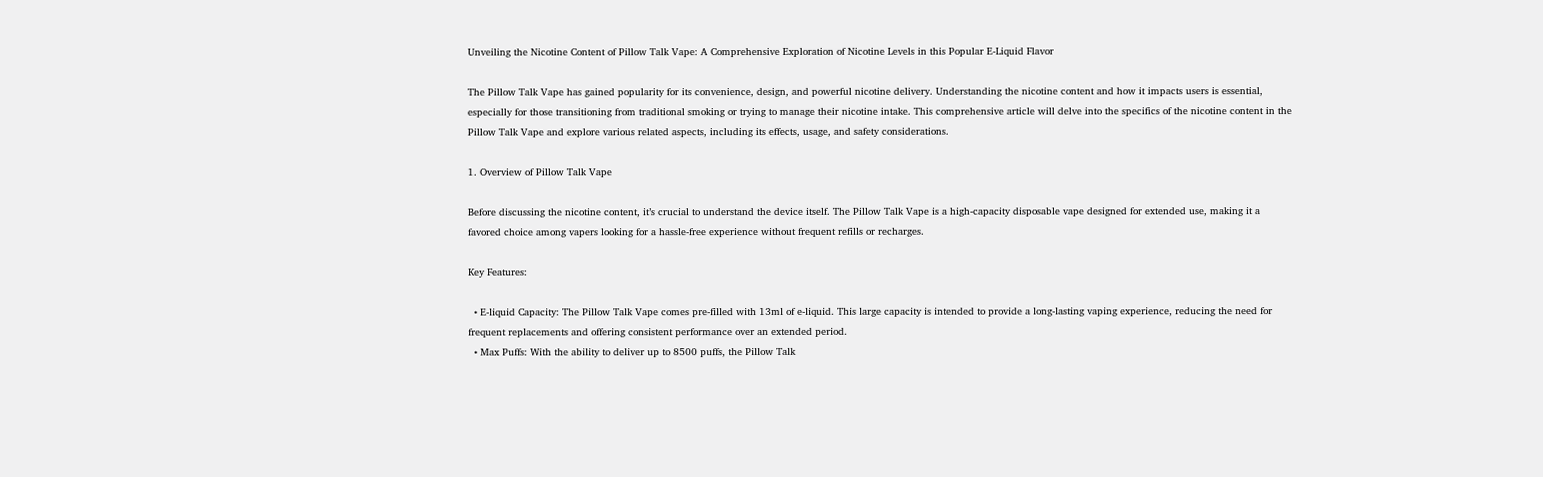Unveiling the Nicotine Content of Pillow Talk Vape: A Comprehensive Exploration of Nicotine Levels in this Popular E-Liquid Flavor

The Pillow Talk Vape has gained popularity for its convenience, design, and powerful nicotine delivery. Understanding the nicotine content and how it impacts users is essential, especially for those transitioning from traditional smoking or trying to manage their nicotine intake. This comprehensive article will delve into the specifics of the nicotine content in the Pillow Talk Vape and explore various related aspects, including its effects, usage, and safety considerations.

1. Overview of Pillow Talk Vape

Before discussing the nicotine content, it’s crucial to understand the device itself. The Pillow Talk Vape is a high-capacity disposable vape designed for extended use, making it a favored choice among vapers looking for a hassle-free experience without frequent refills or recharges.

Key Features:

  • E-liquid Capacity: The Pillow Talk Vape comes pre-filled with 13ml of e-liquid. This large capacity is intended to provide a long-lasting vaping experience, reducing the need for frequent replacements and offering consistent performance over an extended period.
  • Max Puffs: With the ability to deliver up to 8500 puffs, the Pillow Talk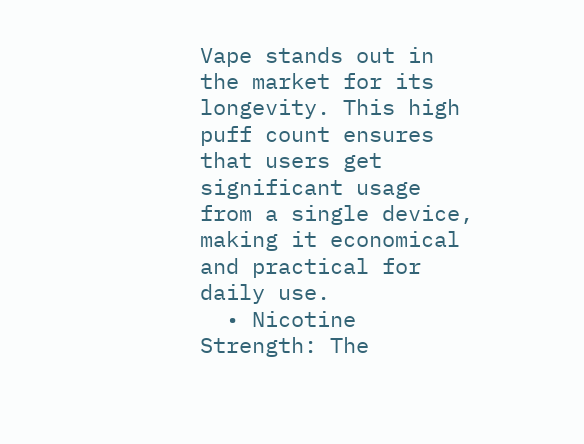Vape stands out in the market for its longevity. This high puff count ensures that users get significant usage from a single device, making it economical and practical for daily use.
  • Nicotine Strength: The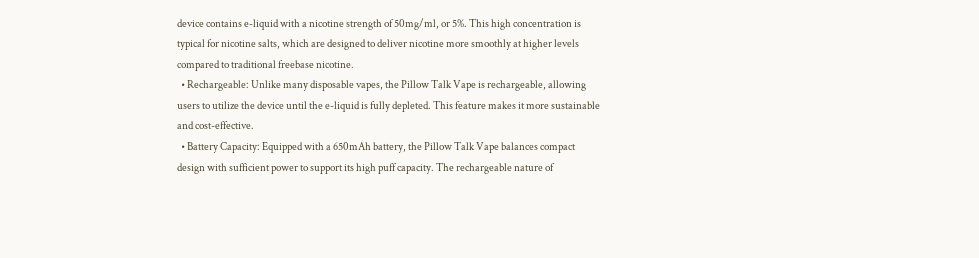device contains e-liquid with a nicotine strength of 50mg/ml, or 5%. This high concentration is typical for nicotine salts, which are designed to deliver nicotine more smoothly at higher levels compared to traditional freebase nicotine.
  • Rechargeable: Unlike many disposable vapes, the Pillow Talk Vape is rechargeable, allowing users to utilize the device until the e-liquid is fully depleted. This feature makes it more sustainable and cost-effective.
  • Battery Capacity: Equipped with a 650mAh battery, the Pillow Talk Vape balances compact design with sufficient power to support its high puff capacity. The rechargeable nature of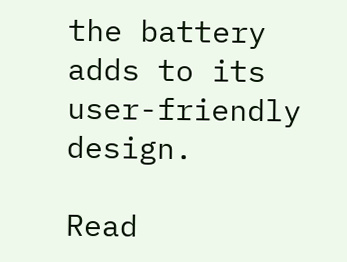the battery adds to its user-friendly design.

Read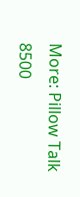More: Pillow Talk 8500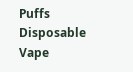Puffs Disposable Vape